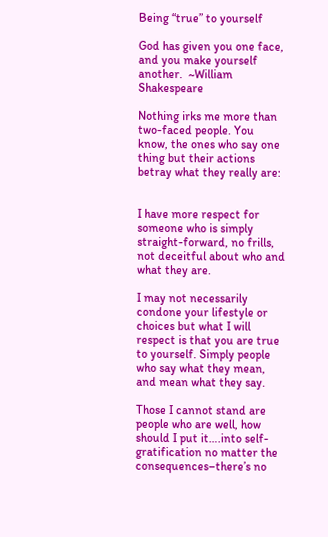Being “true” to yourself

God has given you one face, and you make yourself another.  ~William Shakespeare

Nothing irks me more than two-faced people. You know, the ones who say one thing but their actions betray what they really are:


I have more respect for someone who is simply straight-forward, no frills, not deceitful about who and what they are.

I may not necessarily condone your lifestyle or choices but what I will respect is that you are true to yourself. Simply people who say what they mean, and mean what they say.

Those I cannot stand are people who are well, how should I put it….into self-gratification no matter the consequences–there’s no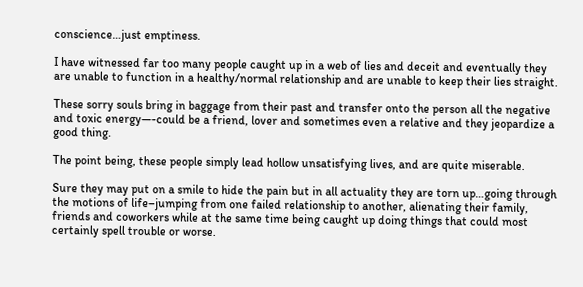conscience…just emptiness.

I have witnessed far too many people caught up in a web of lies and deceit and eventually they are unable to function in a healthy/normal relationship and are unable to keep their lies straight.

These sorry souls bring in baggage from their past and transfer onto the person all the negative and toxic energy—-could be a friend, lover and sometimes even a relative and they jeopardize a good thing.

The point being, these people simply lead hollow unsatisfying lives, and are quite miserable.

Sure they may put on a smile to hide the pain but in all actuality they are torn up…going through the motions of life–jumping from one failed relationship to another, alienating their family, friends and coworkers while at the same time being caught up doing things that could most certainly spell trouble or worse.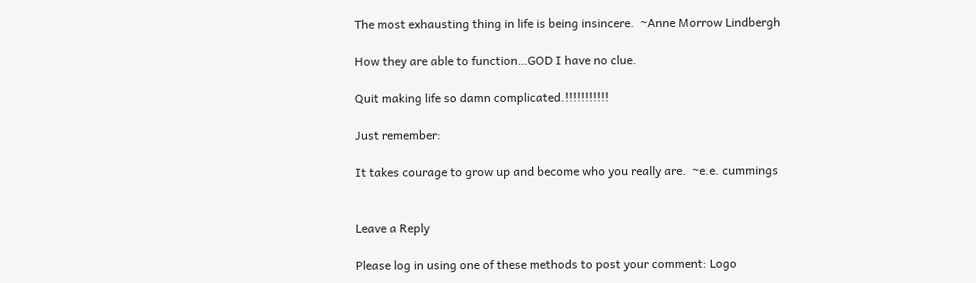The most exhausting thing in life is being insincere.  ~Anne Morrow Lindbergh

How they are able to function…GOD I have no clue.

Quit making life so damn complicated.!!!!!!!!!!!

Just remember:

It takes courage to grow up and become who you really are.  ~e.e. cummings


Leave a Reply

Please log in using one of these methods to post your comment: Logo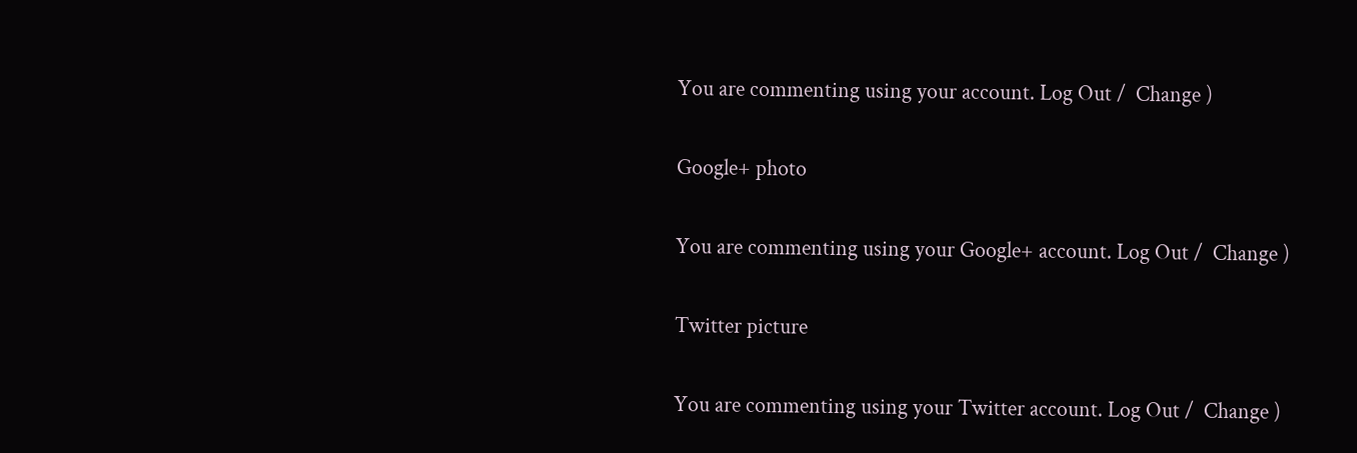You are commenting using your account. Log Out /  Change )

Google+ photo

You are commenting using your Google+ account. Log Out /  Change )

Twitter picture

You are commenting using your Twitter account. Log Out /  Change )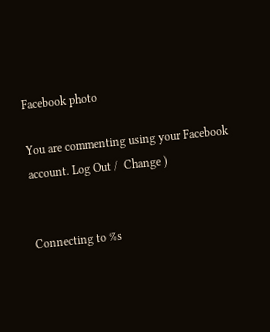Facebook photo

You are commenting using your Facebook account. Log Out /  Change )


Connecting to %s